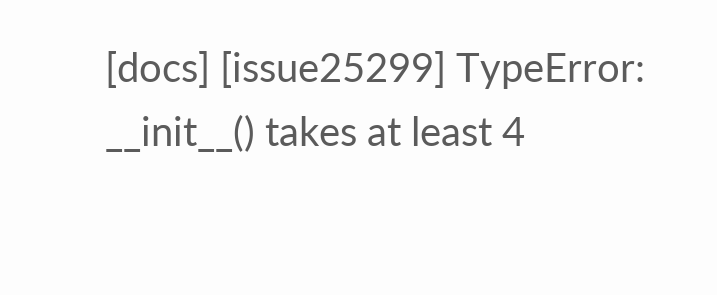[docs] [issue25299] TypeError: __init__() takes at least 4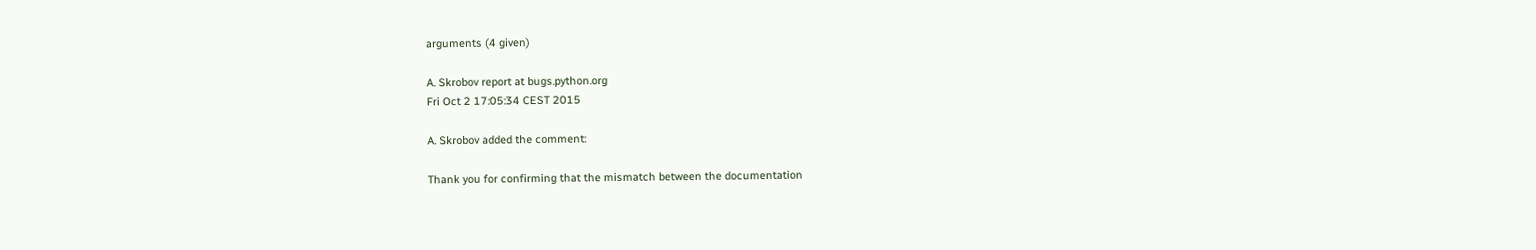arguments (4 given)

A. Skrobov report at bugs.python.org
Fri Oct 2 17:05:34 CEST 2015

A. Skrobov added the comment:

Thank you for confirming that the mismatch between the documentation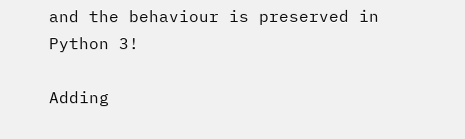and the behaviour is preserved in Python 3!

Adding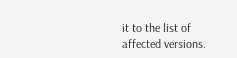it to the list of affected versions.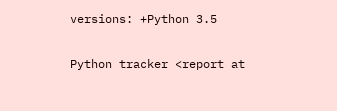versions: +Python 3.5

Python tracker <report at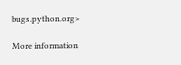bugs.python.org>

More information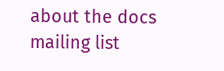about the docs mailing list